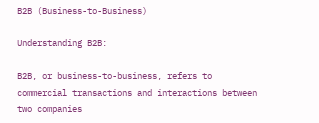B2B (Business-to-Business)

Understanding B2B:

B2B, or business-to-business, refers to commercial transactions and interactions between two companies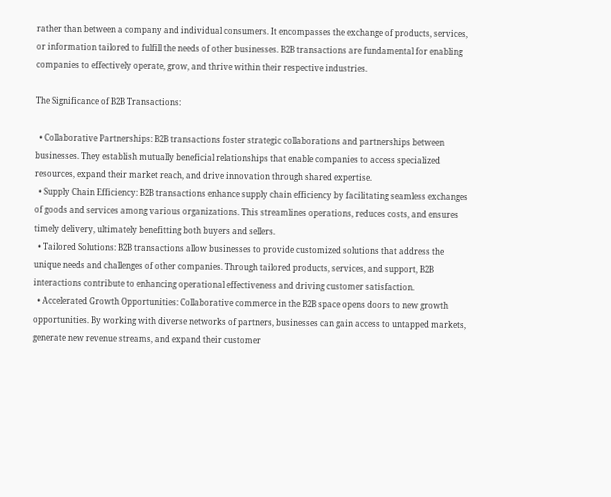rather than between a company and individual consumers. It encompasses the exchange of products, services, or information tailored to fulfill the needs of other businesses. B2B transactions are fundamental for enabling companies to effectively operate, grow, and thrive within their respective industries.

The Significance of B2B Transactions:

  • Collaborative Partnerships: B2B transactions foster strategic collaborations and partnerships between businesses. They establish mutually beneficial relationships that enable companies to access specialized resources, expand their market reach, and drive innovation through shared expertise.
  • Supply Chain Efficiency: B2B transactions enhance supply chain efficiency by facilitating seamless exchanges of goods and services among various organizations. This streamlines operations, reduces costs, and ensures timely delivery, ultimately benefitting both buyers and sellers.
  • Tailored Solutions: B2B transactions allow businesses to provide customized solutions that address the unique needs and challenges of other companies. Through tailored products, services, and support, B2B interactions contribute to enhancing operational effectiveness and driving customer satisfaction.
  • Accelerated Growth Opportunities: Collaborative commerce in the B2B space opens doors to new growth opportunities. By working with diverse networks of partners, businesses can gain access to untapped markets, generate new revenue streams, and expand their customer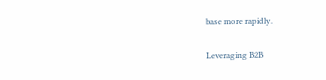base more rapidly.

Leveraging B2B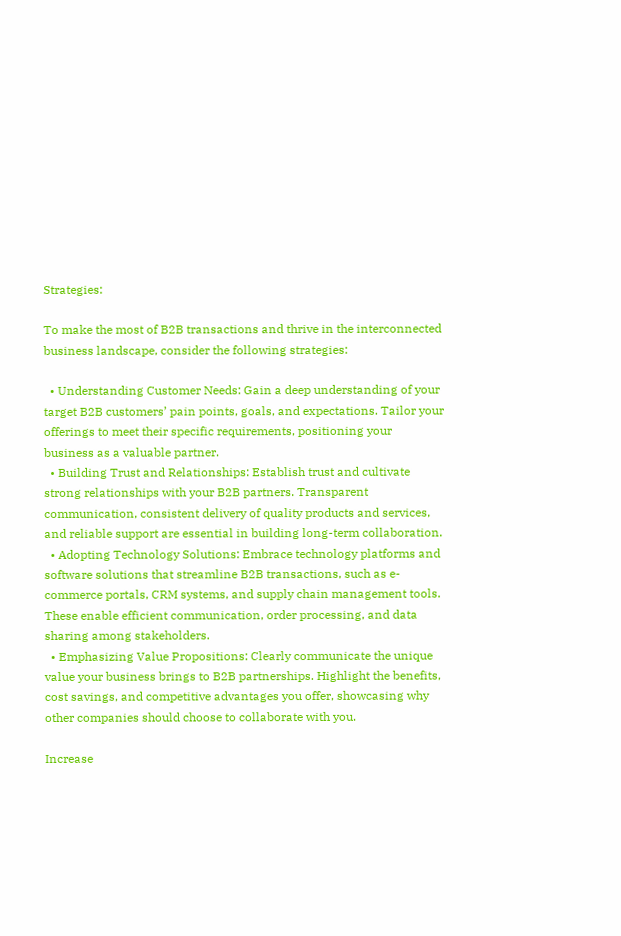Strategies:

To make the most of B2B transactions and thrive in the interconnected business landscape, consider the following strategies:

  • Understanding Customer Needs: Gain a deep understanding of your target B2B customers’ pain points, goals, and expectations. Tailor your offerings to meet their specific requirements, positioning your business as a valuable partner.
  • Building Trust and Relationships: Establish trust and cultivate strong relationships with your B2B partners. Transparent communication, consistent delivery of quality products and services, and reliable support are essential in building long-term collaboration.
  • Adopting Technology Solutions: Embrace technology platforms and software solutions that streamline B2B transactions, such as e-commerce portals, CRM systems, and supply chain management tools. These enable efficient communication, order processing, and data sharing among stakeholders.
  • Emphasizing Value Propositions: Clearly communicate the unique value your business brings to B2B partnerships. Highlight the benefits, cost savings, and competitive advantages you offer, showcasing why other companies should choose to collaborate with you.

Increase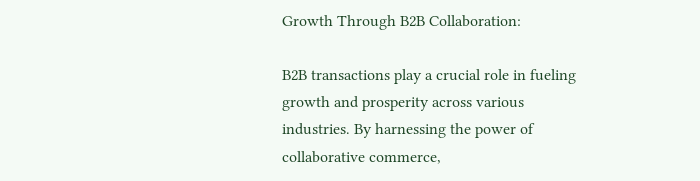Growth Through B2B Collaboration:

B2B transactions play a crucial role in fueling growth and prosperity across various industries. By harnessing the power of collaborative commerce,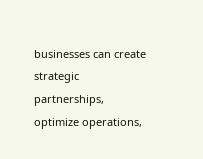businesses can create strategic partnerships, optimize operations,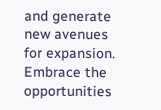and generate new avenues for expansion. Embrace the opportunities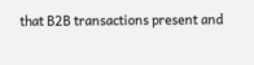that B2B transactions present and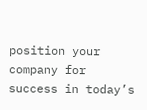position your company for success in today’s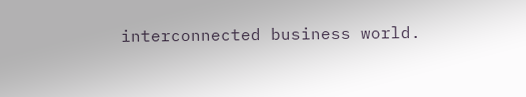interconnected business world.